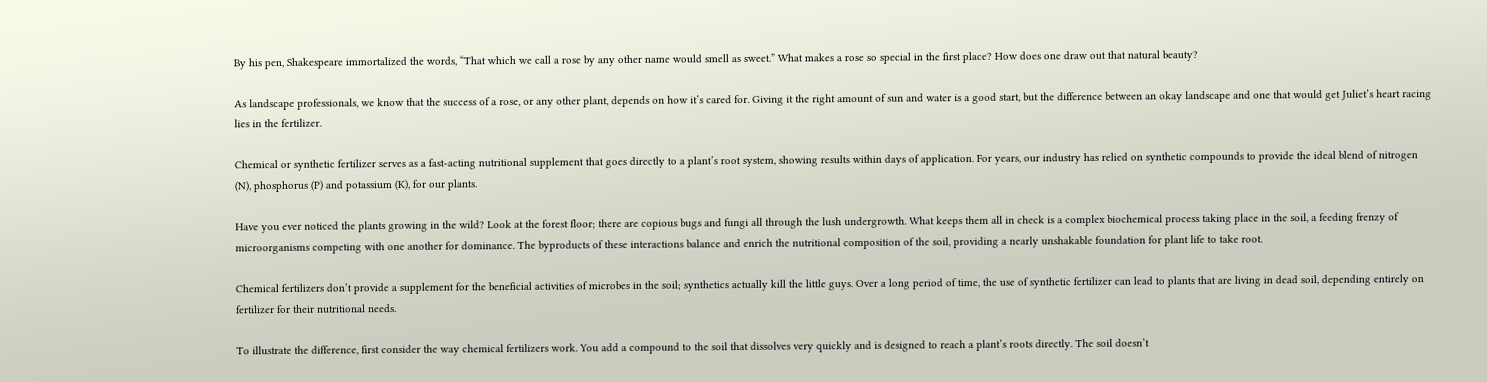By his pen, Shakespeare immortalized the words, “That which we call a rose by any other name would smell as sweet.” What makes a rose so special in the first place? How does one draw out that natural beauty?

As landscape professionals, we know that the success of a rose, or any other plant, depends on how it’s cared for. Giving it the right amount of sun and water is a good start, but the difference between an okay landscape and one that would get Juliet’s heart racing lies in the fertilizer.

Chemical or synthetic fertilizer serves as a fast-acting nutritional supplement that goes directly to a plant’s root system, showing results within days of application. For years, our industry has relied on synthetic compounds to provide the ideal blend of nitrogen (N), phosphorus (P) and potassium (K), for our plants.

Have you ever noticed the plants growing in the wild? Look at the forest floor; there are copious bugs and fungi all through the lush undergrowth. What keeps them all in check is a complex biochemical process taking place in the soil, a feeding frenzy of microorganisms competing with one another for dominance. The byproducts of these interactions balance and enrich the nutritional composition of the soil, providing a nearly unshakable foundation for plant life to take root.

Chemical fertilizers don’t provide a supplement for the beneficial activities of microbes in the soil; synthetics actually kill the little guys. Over a long period of time, the use of synthetic fertilizer can lead to plants that are living in dead soil, depending entirely on fertilizer for their nutritional needs.

To illustrate the difference, first consider the way chemical fertilizers work. You add a compound to the soil that dissolves very quickly and is designed to reach a plant’s roots directly. The soil doesn’t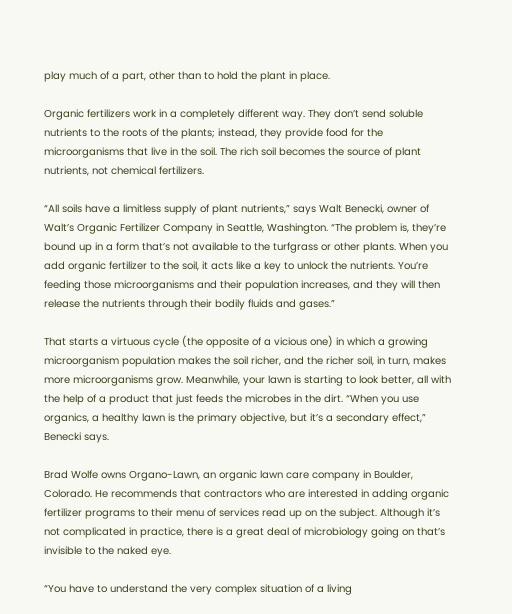play much of a part, other than to hold the plant in place.

Organic fertilizers work in a completely different way. They don’t send soluble nutrients to the roots of the plants; instead, they provide food for the microorganisms that live in the soil. The rich soil becomes the source of plant nutrients, not chemical fertilizers.

“All soils have a limitless supply of plant nutrients,” says Walt Benecki, owner of Walt’s Organic Fertilizer Company in Seattle, Washington. “The problem is, they’re bound up in a form that’s not available to the turfgrass or other plants. When you add organic fertilizer to the soil, it acts like a key to unlock the nutrients. You’re feeding those microorganisms and their population increases, and they will then release the nutrients through their bodily fluids and gases.”

That starts a virtuous cycle (the opposite of a vicious one) in which a growing microorganism population makes the soil richer, and the richer soil, in turn, makes more microorganisms grow. Meanwhile, your lawn is starting to look better, all with the help of a product that just feeds the microbes in the dirt. “When you use organics, a healthy lawn is the primary objective, but it’s a secondary effect,” Benecki says.

Brad Wolfe owns Organo-Lawn, an organic lawn care company in Boulder, Colorado. He recommends that contractors who are interested in adding organic fertilizer programs to their menu of services read up on the subject. Although it’s not complicated in practice, there is a great deal of microbiology going on that’s invisible to the naked eye.

“You have to understand the very complex situation of a living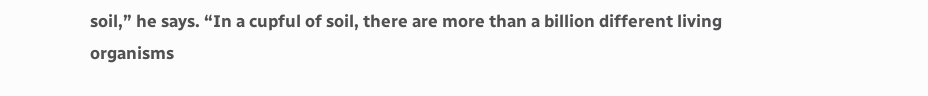soil,” he says. “In a cupful of soil, there are more than a billion different living organisms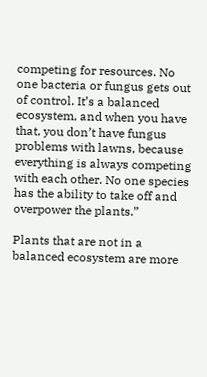competing for resources. No one bacteria or fungus gets out of control. It’s a balanced ecosystem, and when you have that, you don’t have fungus problems with lawns, because everything is always competing with each other. No one species has the ability to take off and overpower the plants.”

Plants that are not in a balanced ecosystem are more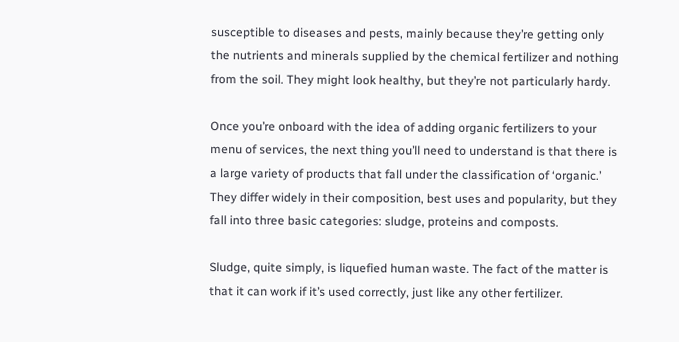susceptible to diseases and pests, mainly because they’re getting only the nutrients and minerals supplied by the chemical fertilizer and nothing from the soil. They might look healthy, but they’re not particularly hardy.

Once you’re onboard with the idea of adding organic fertilizers to your menu of services, the next thing you’ll need to understand is that there is a large variety of products that fall under the classification of ‘organic.’ They differ widely in their composition, best uses and popularity, but they fall into three basic categories: sludge, proteins and composts.

Sludge, quite simply, is liquefied human waste. The fact of the matter is that it can work if it’s used correctly, just like any other fertilizer.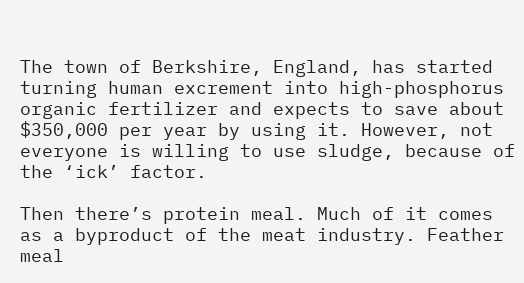The town of Berkshire, England, has started turning human excrement into high-phosphorus organic fertilizer and expects to save about $350,000 per year by using it. However, not everyone is willing to use sludge, because of the ‘ick’ factor.

Then there’s protein meal. Much of it comes as a byproduct of the meat industry. Feather meal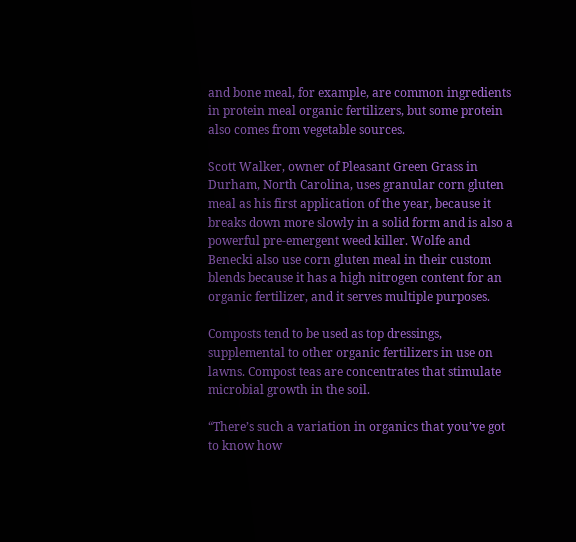and bone meal, for example, are common ingredients in protein meal organic fertilizers, but some protein also comes from vegetable sources.

Scott Walker, owner of Pleasant Green Grass in Durham, North Carolina, uses granular corn gluten meal as his first application of the year, because it breaks down more slowly in a solid form and is also a powerful pre-emergent weed killer. Wolfe and Benecki also use corn gluten meal in their custom blends because it has a high nitrogen content for an organic fertilizer, and it serves multiple purposes.

Composts tend to be used as top dressings, supplemental to other organic fertilizers in use on lawns. Compost teas are concentrates that stimulate microbial growth in the soil.

“There’s such a variation in organics that you’ve got to know how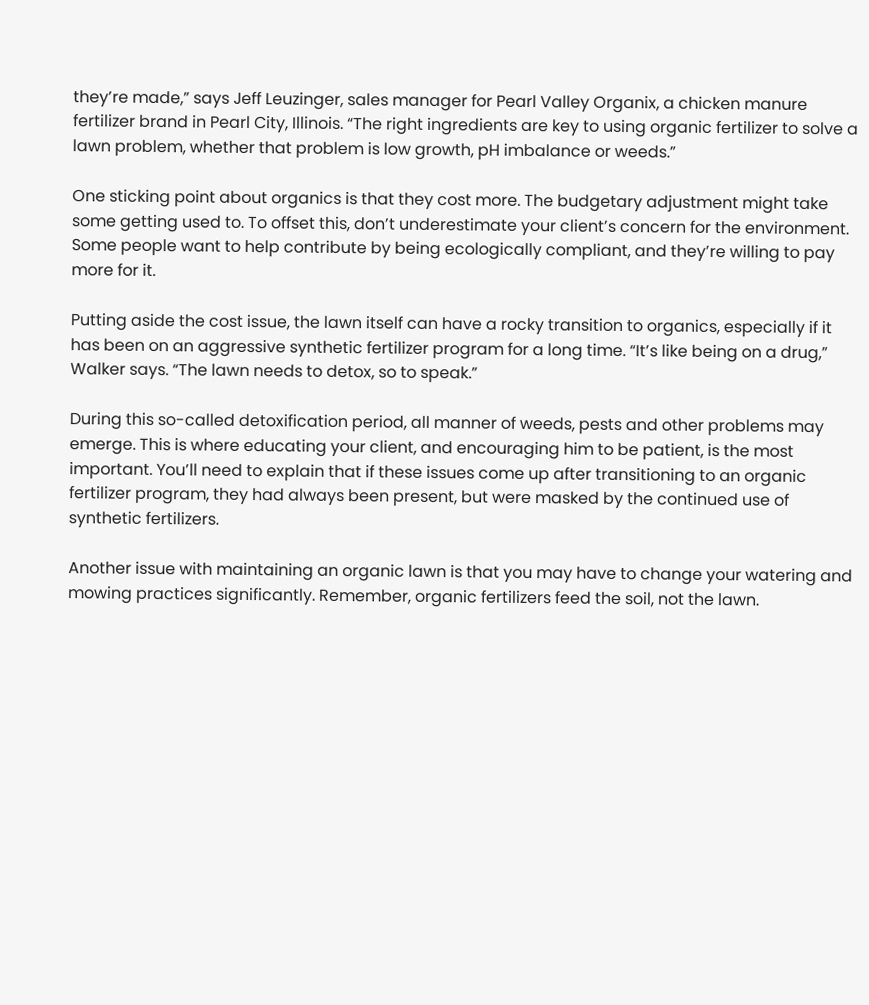they’re made,” says Jeff Leuzinger, sales manager for Pearl Valley Organix, a chicken manure fertilizer brand in Pearl City, Illinois. “The right ingredients are key to using organic fertilizer to solve a lawn problem, whether that problem is low growth, pH imbalance or weeds.”

One sticking point about organics is that they cost more. The budgetary adjustment might take some getting used to. To offset this, don’t underestimate your client’s concern for the environment. Some people want to help contribute by being ecologically compliant, and they’re willing to pay more for it.

Putting aside the cost issue, the lawn itself can have a rocky transition to organics, especially if it has been on an aggressive synthetic fertilizer program for a long time. “It’s like being on a drug,” Walker says. “The lawn needs to detox, so to speak.”

During this so-called detoxification period, all manner of weeds, pests and other problems may emerge. This is where educating your client, and encouraging him to be patient, is the most important. You’ll need to explain that if these issues come up after transitioning to an organic fertilizer program, they had always been present, but were masked by the continued use of synthetic fertilizers.

Another issue with maintaining an organic lawn is that you may have to change your watering and mowing practices significantly. Remember, organic fertilizers feed the soil, not the lawn.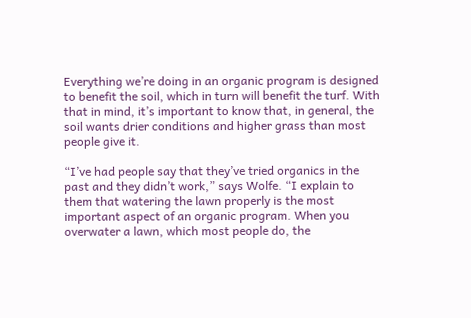Everything we’re doing in an organic program is designed to benefit the soil, which in turn will benefit the turf. With that in mind, it’s important to know that, in general, the soil wants drier conditions and higher grass than most people give it.

“I’ve had people say that they’ve tried organics in the past and they didn’t work,” says Wolfe. “I explain to them that watering the lawn properly is the most important aspect of an organic program. When you overwater a lawn, which most people do, the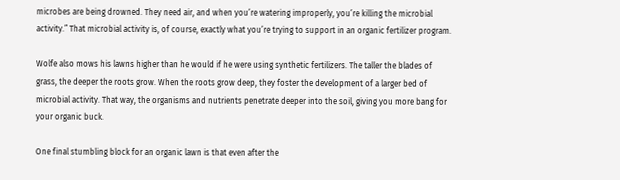microbes are being drowned. They need air, and when you’re watering improperly, you’re killing the microbial activity.” That microbial activity is, of course, exactly what you’re trying to support in an organic fertilizer program.

Wolfe also mows his lawns higher than he would if he were using synthetic fertilizers. The taller the blades of grass, the deeper the roots grow. When the roots grow deep, they foster the development of a larger bed of microbial activity. That way, the organisms and nutrients penetrate deeper into the soil, giving you more bang for your organic buck.

One final stumbling block for an organic lawn is that even after the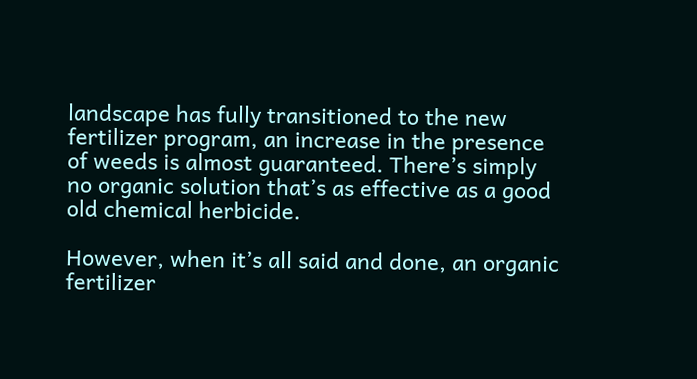landscape has fully transitioned to the new fertilizer program, an increase in the presence of weeds is almost guaranteed. There’s simply no organic solution that’s as effective as a good old chemical herbicide.

However, when it’s all said and done, an organic fertilizer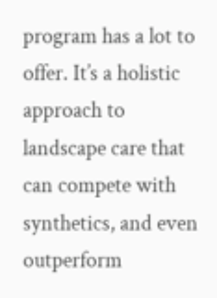program has a lot to offer. It’s a holistic approach to landscape care that can compete with synthetics, and even outperform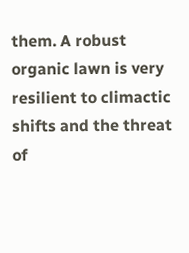them. A robust organic lawn is very resilient to climactic shifts and the threat of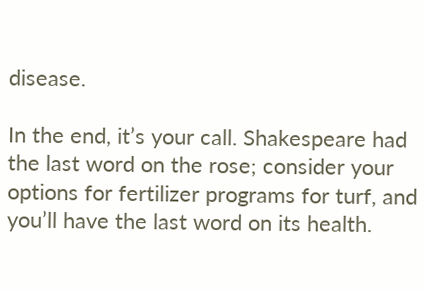disease.

In the end, it’s your call. Shakespeare had the last word on the rose; consider your options for fertilizer programs for turf, and you’ll have the last word on its health.